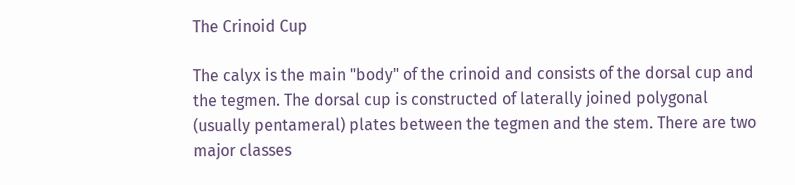The Crinoid Cup

The calyx is the main "body" of the crinoid and consists of the dorsal cup and the tegmen. The dorsal cup is constructed of laterally joined polygonal (usually pentameral) plates between the tegmen and the stem. There are two major classes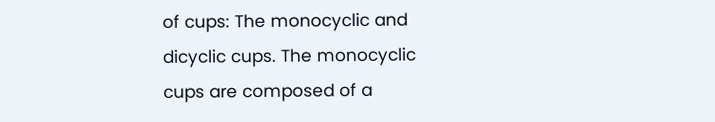of cups: The monocyclic and dicyclic cups. The monocyclic cups are composed of a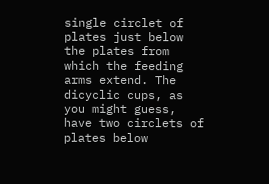single circlet of plates just below the plates from which the feeding arms extend. The dicyclic cups, as you might guess, have two circlets of plates below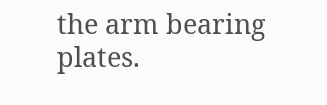the arm bearing plates.